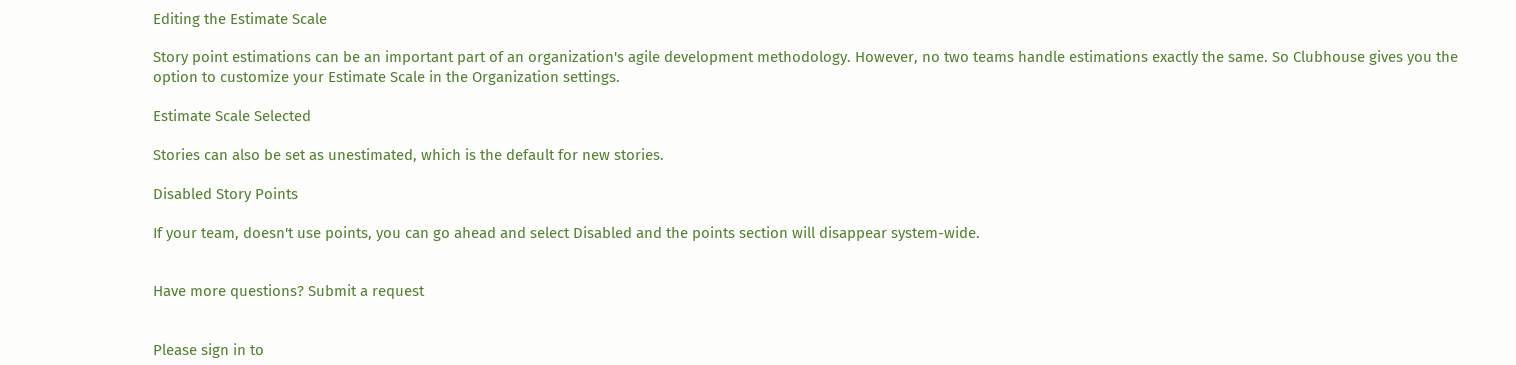Editing the Estimate Scale

Story point estimations can be an important part of an organization's agile development methodology. However, no two teams handle estimations exactly the same. So Clubhouse gives you the option to customize your Estimate Scale in the Organization settings.

Estimate Scale Selected

Stories can also be set as unestimated, which is the default for new stories.

Disabled Story Points

If your team, doesn't use points, you can go ahead and select Disabled and the points section will disappear system-wide.


Have more questions? Submit a request


Please sign in to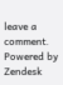leave a comment.
Powered by Zendesk